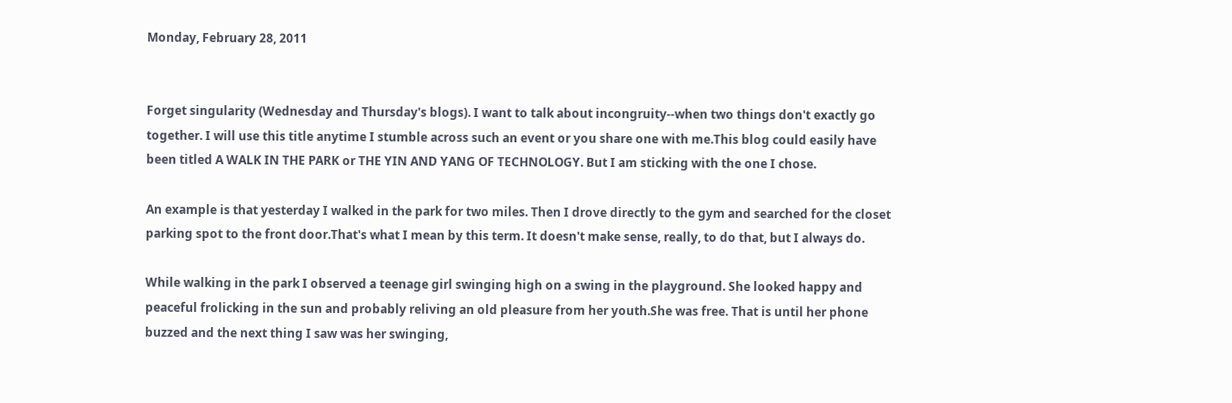Monday, February 28, 2011


Forget singularity (Wednesday and Thursday's blogs). I want to talk about incongruity--when two things don't exactly go together. I will use this title anytime I stumble across such an event or you share one with me.This blog could easily have been titled A WALK IN THE PARK or THE YIN AND YANG OF TECHNOLOGY. But I am sticking with the one I chose.

An example is that yesterday I walked in the park for two miles. Then I drove directly to the gym and searched for the closet parking spot to the front door.That's what I mean by this term. It doesn't make sense, really, to do that, but I always do.

While walking in the park I observed a teenage girl swinging high on a swing in the playground. She looked happy and peaceful frolicking in the sun and probably reliving an old pleasure from her youth.She was free. That is until her phone buzzed and the next thing I saw was her swinging,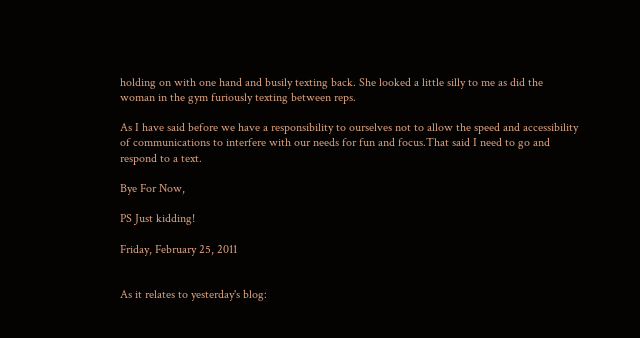holding on with one hand and busily texting back. She looked a little silly to me as did the woman in the gym furiously texting between reps.

As I have said before we have a responsibility to ourselves not to allow the speed and accessibility of communications to interfere with our needs for fun and focus.That said I need to go and respond to a text.

Bye For Now,

PS Just kidding!

Friday, February 25, 2011


As it relates to yesterday's blog: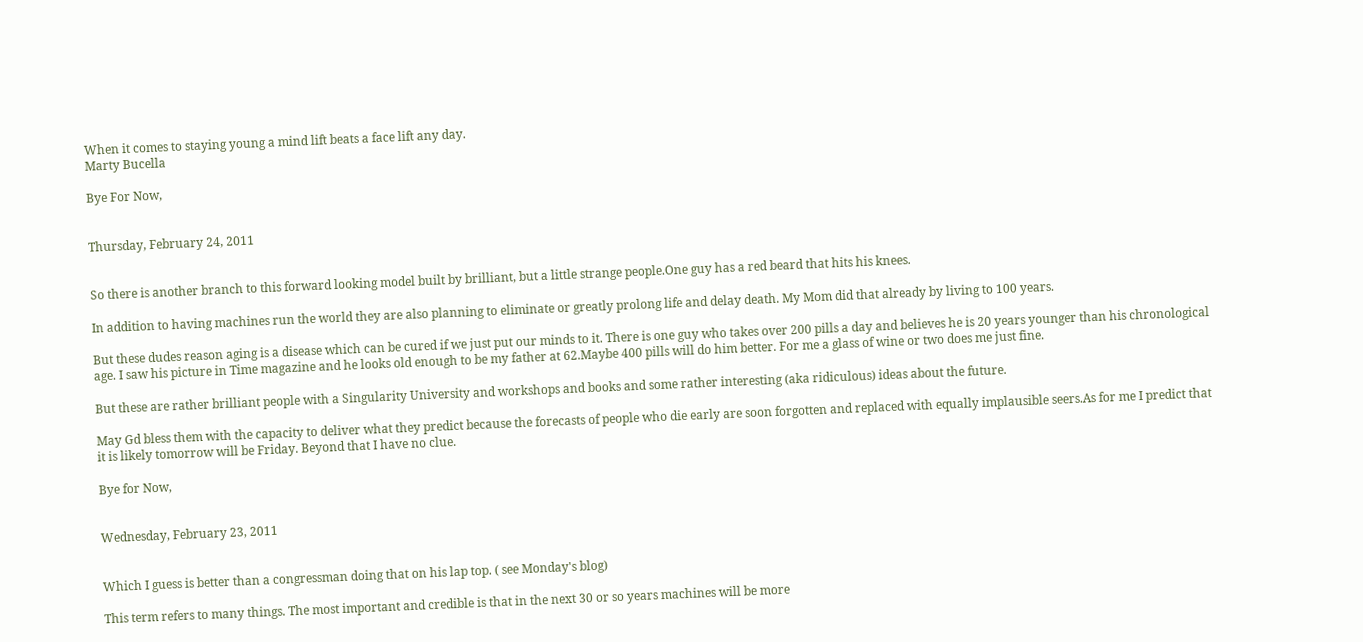When it comes to staying young a mind lift beats a face lift any day.
Marty Bucella

Bye For Now,


Thursday, February 24, 2011


So there is another branch to this forward looking model built by brilliant, but a little strange people.One guy has a red beard that hits his knees.

In addition to having machines run the world they are also planning to eliminate or greatly prolong life and delay death. My Mom did that already by living to 100 years.

But these dudes reason aging is a disease which can be cured if we just put our minds to it. There is one guy who takes over 200 pills a day and believes he is 20 years younger than his chronological age. I saw his picture in Time magazine and he looks old enough to be my father at 62.Maybe 400 pills will do him better. For me a glass of wine or two does me just fine.

But these are rather brilliant people with a Singularity University and workshops and books and some rather interesting (aka ridiculous) ideas about the future.

May Gd bless them with the capacity to deliver what they predict because the forecasts of people who die early are soon forgotten and replaced with equally implausible seers.As for me I predict that it is likely tomorrow will be Friday. Beyond that I have no clue.

Bye for Now,


Wednesday, February 23, 2011


Which I guess is better than a congressman doing that on his lap top. ( see Monday's blog)

This term refers to many things. The most important and credible is that in the next 30 or so years machines will be more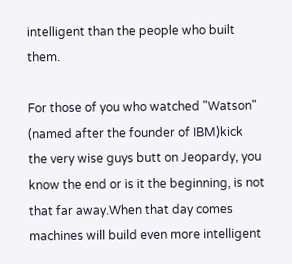intelligent than the people who built them.

For those of you who watched "Watson" (named after the founder of IBM)kick the very wise guys butt on Jeopardy, you know the end or is it the beginning, is not that far away.When that day comes machines will build even more intelligent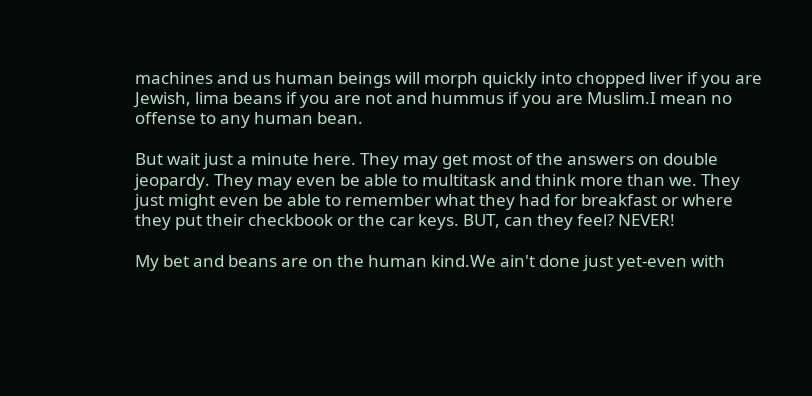machines and us human beings will morph quickly into chopped liver if you are Jewish, lima beans if you are not and hummus if you are Muslim.I mean no offense to any human bean.

But wait just a minute here. They may get most of the answers on double jeopardy. They may even be able to multitask and think more than we. They just might even be able to remember what they had for breakfast or where they put their checkbook or the car keys. BUT, can they feel? NEVER!

My bet and beans are on the human kind.We ain't done just yet-even with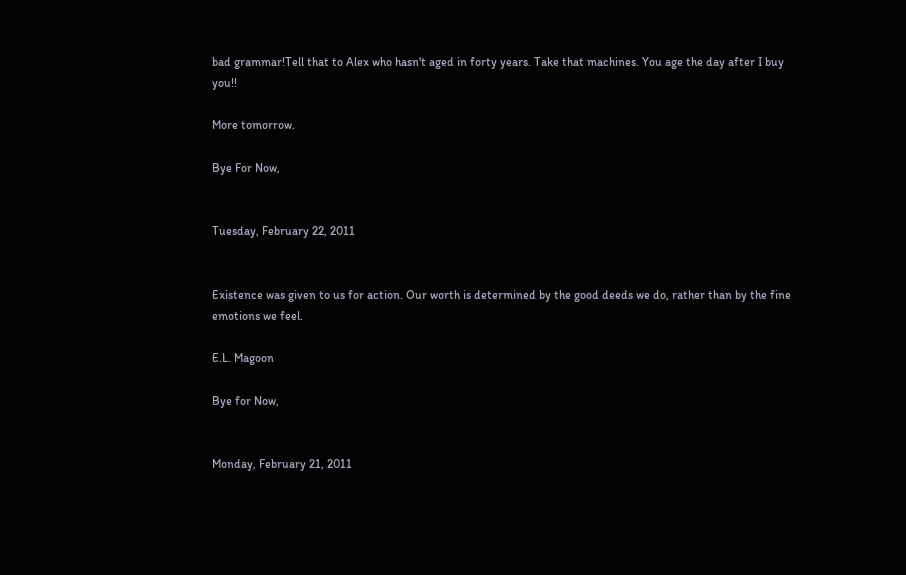bad grammar!Tell that to Alex who hasn't aged in forty years. Take that machines. You age the day after I buy you!!

More tomorrow.

Bye For Now,


Tuesday, February 22, 2011


Existence was given to us for action. Our worth is determined by the good deeds we do, rather than by the fine emotions we feel.

E.L. Magoon

Bye for Now,


Monday, February 21, 2011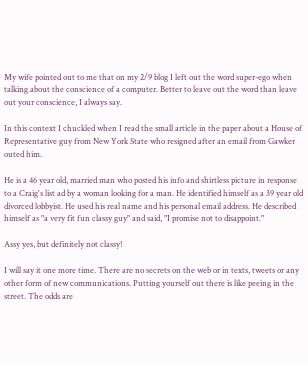My wife pointed out to me that on my 2/9 blog I left out the word super-ego when talking about the conscience of a computer. Better to leave out the word than leave out your conscience, I always say.

In this context I chuckled when I read the small article in the paper about a House of Representative guy from New York State who resigned after an email from Gawker outed him.

He is a 46 year old, married man who posted his info and shirtless picture in response to a Craig's list ad by a woman looking for a man. He identified himself as a 39 year old divorced lobbyist. He used his real name and his personal email address. He described himself as "a very fit fun classy guy" and said, "I promise not to disappoint."

Assy yes, but definitely not classy!

I will say it one more time. There are no secrets on the web or in texts, tweets or any other form of new communications. Putting yourself out there is like peeing in the street. The odds are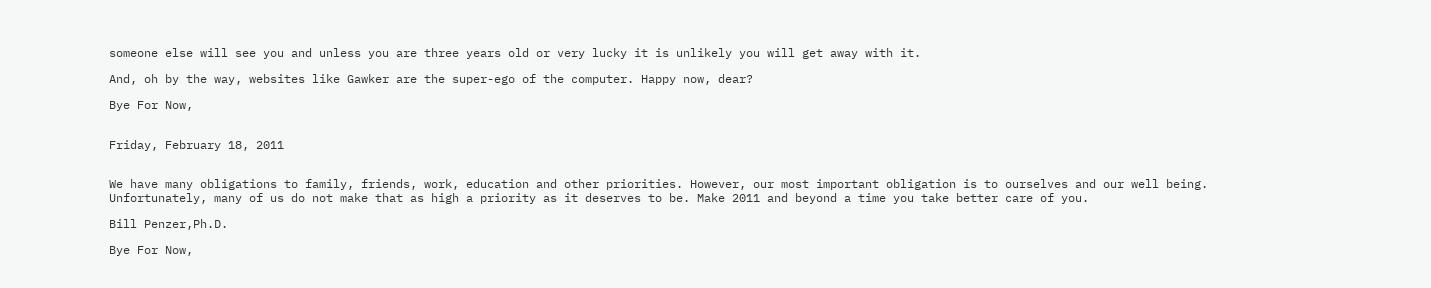someone else will see you and unless you are three years old or very lucky it is unlikely you will get away with it.

And, oh by the way, websites like Gawker are the super-ego of the computer. Happy now, dear?

Bye For Now,


Friday, February 18, 2011


We have many obligations to family, friends, work, education and other priorities. However, our most important obligation is to ourselves and our well being. Unfortunately, many of us do not make that as high a priority as it deserves to be. Make 2011 and beyond a time you take better care of you.

Bill Penzer,Ph.D.

Bye For Now,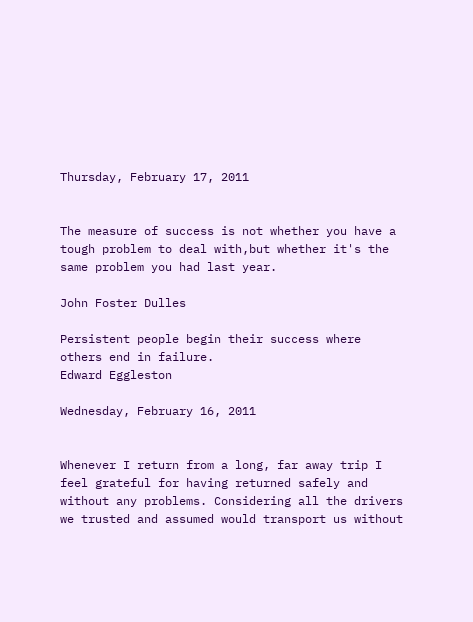Thursday, February 17, 2011


The measure of success is not whether you have a tough problem to deal with,but whether it's the same problem you had last year.

John Foster Dulles

Persistent people begin their success where others end in failure.
Edward Eggleston

Wednesday, February 16, 2011


Whenever I return from a long, far away trip I feel grateful for having returned safely and without any problems. Considering all the drivers we trusted and assumed would transport us without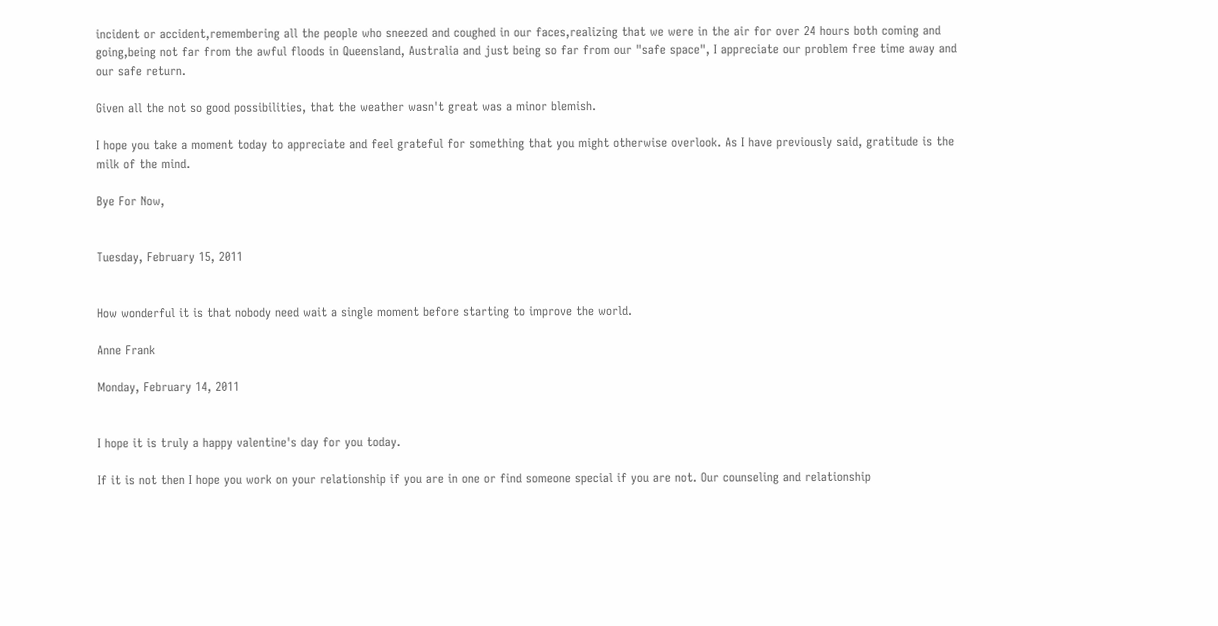incident or accident,remembering all the people who sneezed and coughed in our faces,realizing that we were in the air for over 24 hours both coming and going,being not far from the awful floods in Queensland, Australia and just being so far from our "safe space", I appreciate our problem free time away and our safe return.

Given all the not so good possibilities, that the weather wasn't great was a minor blemish.

I hope you take a moment today to appreciate and feel grateful for something that you might otherwise overlook. As I have previously said, gratitude is the milk of the mind.

Bye For Now,


Tuesday, February 15, 2011


How wonderful it is that nobody need wait a single moment before starting to improve the world.

Anne Frank

Monday, February 14, 2011


I hope it is truly a happy valentine's day for you today.

If it is not then I hope you work on your relationship if you are in one or find someone special if you are not. Our counseling and relationship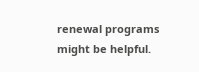renewal programs might be helpful.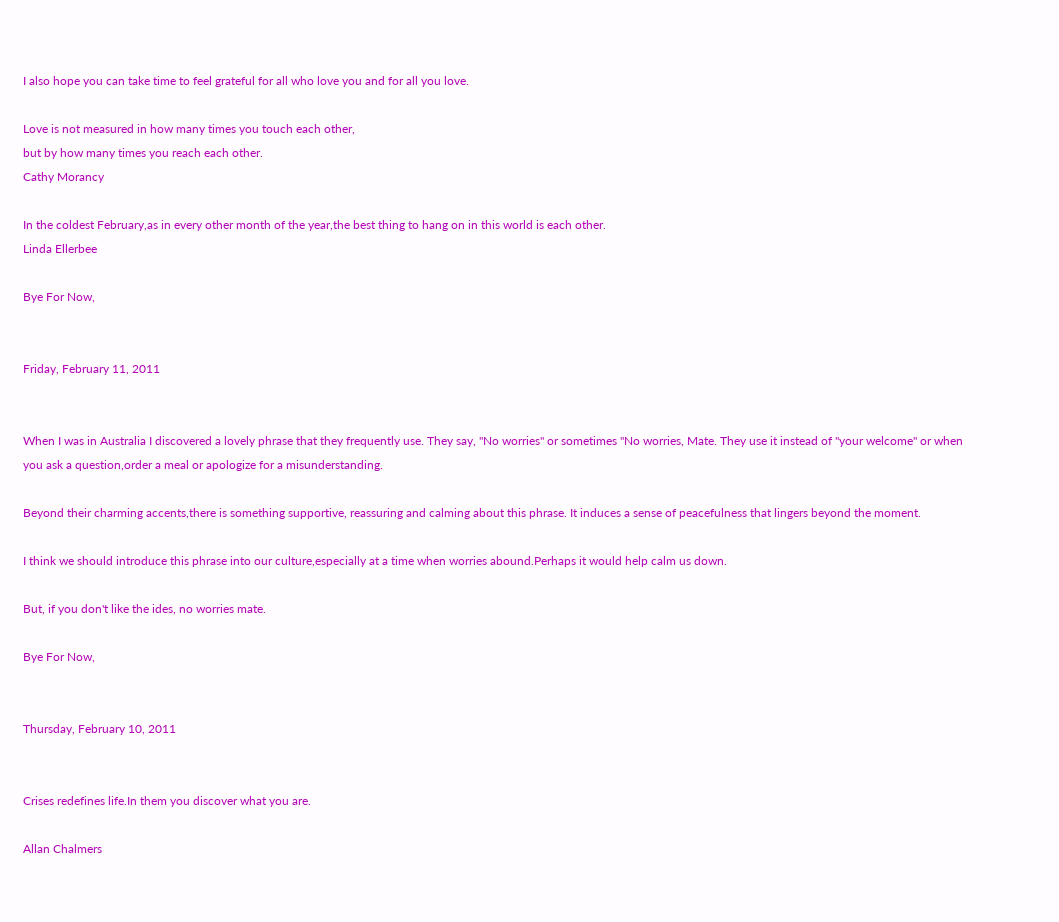I also hope you can take time to feel grateful for all who love you and for all you love.

Love is not measured in how many times you touch each other,
but by how many times you reach each other.
Cathy Morancy

In the coldest February,as in every other month of the year,the best thing to hang on in this world is each other.
Linda Ellerbee

Bye For Now,


Friday, February 11, 2011


When I was in Australia I discovered a lovely phrase that they frequently use. They say, "No worries" or sometimes "No worries, Mate. They use it instead of "your welcome" or when you ask a question,order a meal or apologize for a misunderstanding.

Beyond their charming accents,there is something supportive, reassuring and calming about this phrase. It induces a sense of peacefulness that lingers beyond the moment.

I think we should introduce this phrase into our culture,especially at a time when worries abound.Perhaps it would help calm us down.

But, if you don't like the ides, no worries mate.

Bye For Now,


Thursday, February 10, 2011


Crises redefines life.In them you discover what you are.

Allan Chalmers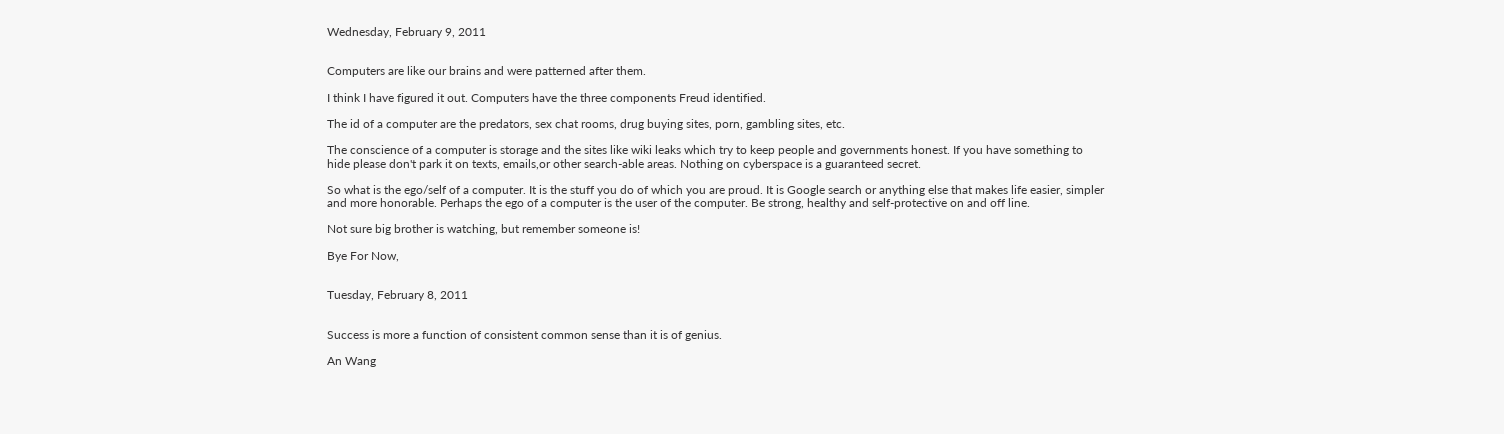Wednesday, February 9, 2011


Computers are like our brains and were patterned after them.

I think I have figured it out. Computers have the three components Freud identified.

The id of a computer are the predators, sex chat rooms, drug buying sites, porn, gambling sites, etc.

The conscience of a computer is storage and the sites like wiki leaks which try to keep people and governments honest. If you have something to hide please don't park it on texts, emails,or other search-able areas. Nothing on cyberspace is a guaranteed secret.

So what is the ego/self of a computer. It is the stuff you do of which you are proud. It is Google search or anything else that makes life easier, simpler and more honorable. Perhaps the ego of a computer is the user of the computer. Be strong, healthy and self-protective on and off line.

Not sure big brother is watching, but remember someone is!

Bye For Now,


Tuesday, February 8, 2011


Success is more a function of consistent common sense than it is of genius.

An Wang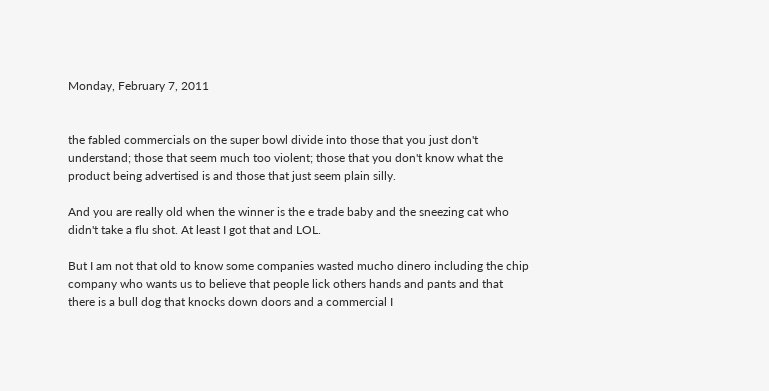Monday, February 7, 2011


the fabled commercials on the super bowl divide into those that you just don't understand; those that seem much too violent; those that you don't know what the product being advertised is and those that just seem plain silly.

And you are really old when the winner is the e trade baby and the sneezing cat who didn't take a flu shot. At least I got that and LOL.

But I am not that old to know some companies wasted mucho dinero including the chip company who wants us to believe that people lick others hands and pants and that there is a bull dog that knocks down doors and a commercial I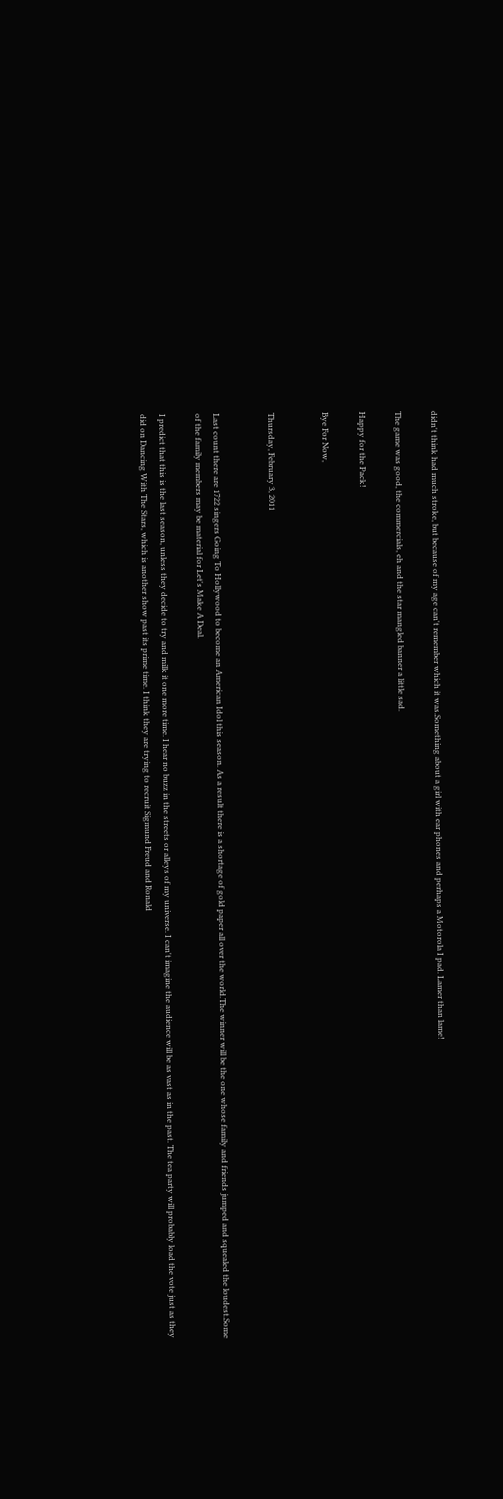didn't think had much stroke, but because of my age can't remember which it was.Something about a girl with ear phones and perhaps a Motorola I pad. Lamer than lame!

The game was good, the commercials, eh and the star mangled banner a little sad.

Happy for the Pack!

Bye For Now,


Thursday, February 3, 2011


Last count there are 1722 singers Going To Hollywood to become an American Idol this season. As a result there is a shortage of gold paper all over the world.The winner will be the one whose family and friends jumped and squealed the loudest.Some of the family members may be material for Let's Make A Deal.

I predict that this is the last season, unless they decide to try and milk it one more time. I hear no buzz in the streets or alleys of my universe. I can't imagine the audience will be as vast as in the past. The tea party will probably load the vote just as they did on Dancing With The Stars, which is another show past its prime time. I think they are trying to recruit Sigmund Freud and Ronald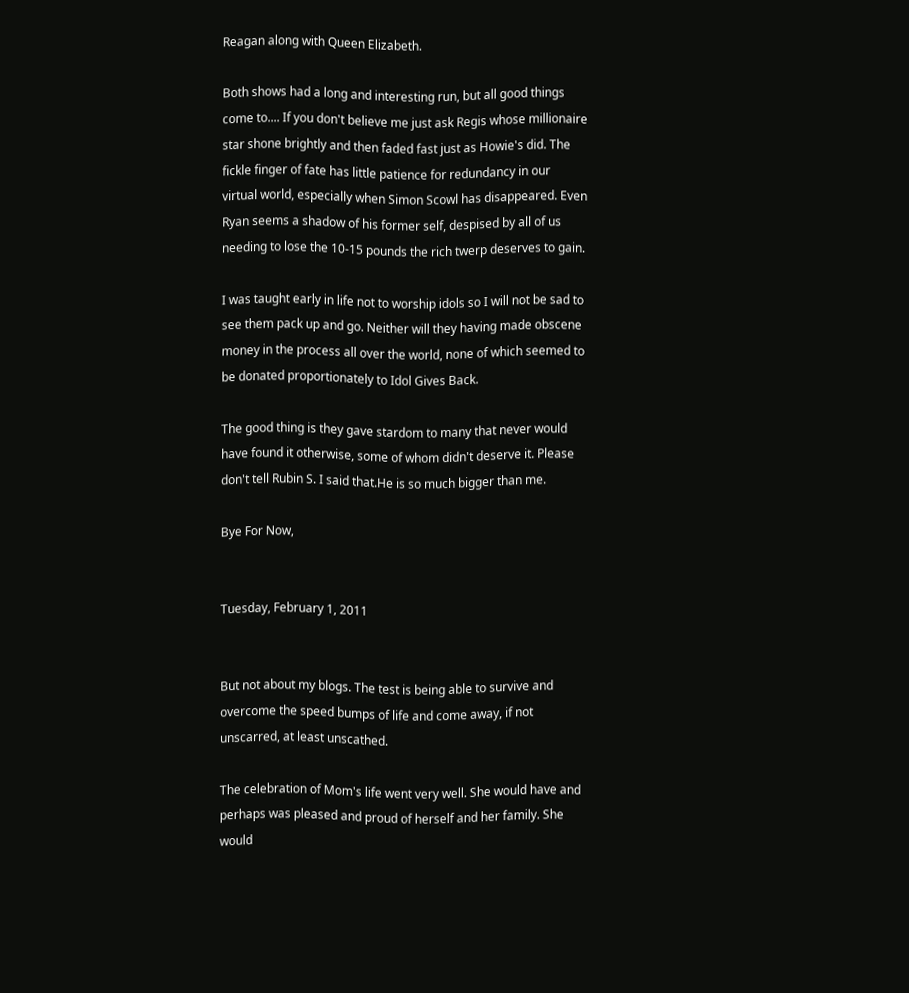Reagan along with Queen Elizabeth.

Both shows had a long and interesting run, but all good things come to.... If you don't believe me just ask Regis whose millionaire star shone brightly and then faded fast just as Howie's did. The fickle finger of fate has little patience for redundancy in our virtual world, especially when Simon Scowl has disappeared. Even Ryan seems a shadow of his former self, despised by all of us needing to lose the 10-15 pounds the rich twerp deserves to gain.

I was taught early in life not to worship idols so I will not be sad to see them pack up and go. Neither will they having made obscene money in the process all over the world, none of which seemed to be donated proportionately to Idol Gives Back.

The good thing is they gave stardom to many that never would have found it otherwise, some of whom didn't deserve it. Please don't tell Rubin S. I said that.He is so much bigger than me.

Bye For Now,


Tuesday, February 1, 2011


But not about my blogs. The test is being able to survive and overcome the speed bumps of life and come away, if not unscarred, at least unscathed.

The celebration of Mom's life went very well. She would have and perhaps was pleased and proud of herself and her family. She would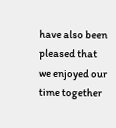have also been pleased that we enjoyed our time together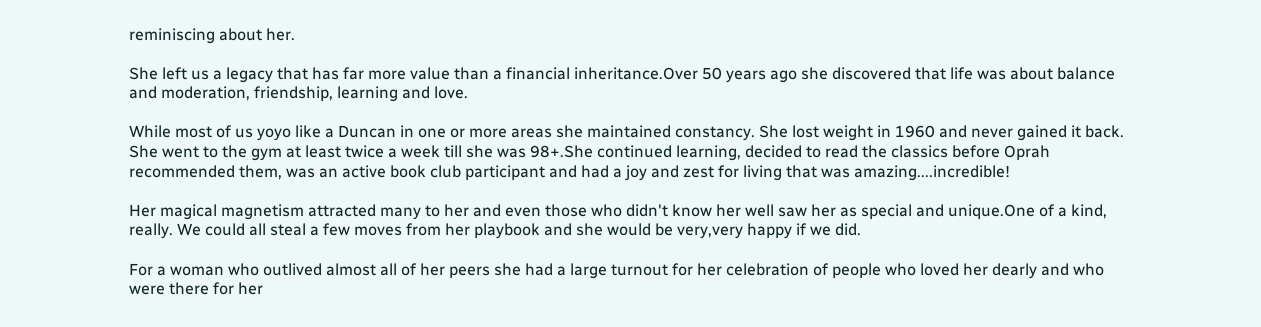reminiscing about her.

She left us a legacy that has far more value than a financial inheritance.Over 50 years ago she discovered that life was about balance and moderation, friendship, learning and love.

While most of us yoyo like a Duncan in one or more areas she maintained constancy. She lost weight in 1960 and never gained it back. She went to the gym at least twice a week till she was 98+.She continued learning, decided to read the classics before Oprah recommended them, was an active book club participant and had a joy and zest for living that was amazing....incredible!

Her magical magnetism attracted many to her and even those who didn't know her well saw her as special and unique.One of a kind, really. We could all steal a few moves from her playbook and she would be very,very happy if we did.

For a woman who outlived almost all of her peers she had a large turnout for her celebration of people who loved her dearly and who were there for her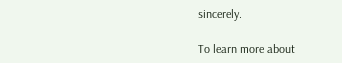sincerely.

To learn more about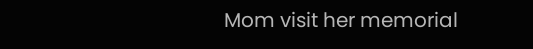Mom visit her memorial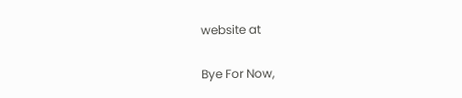website at

Bye For Now,